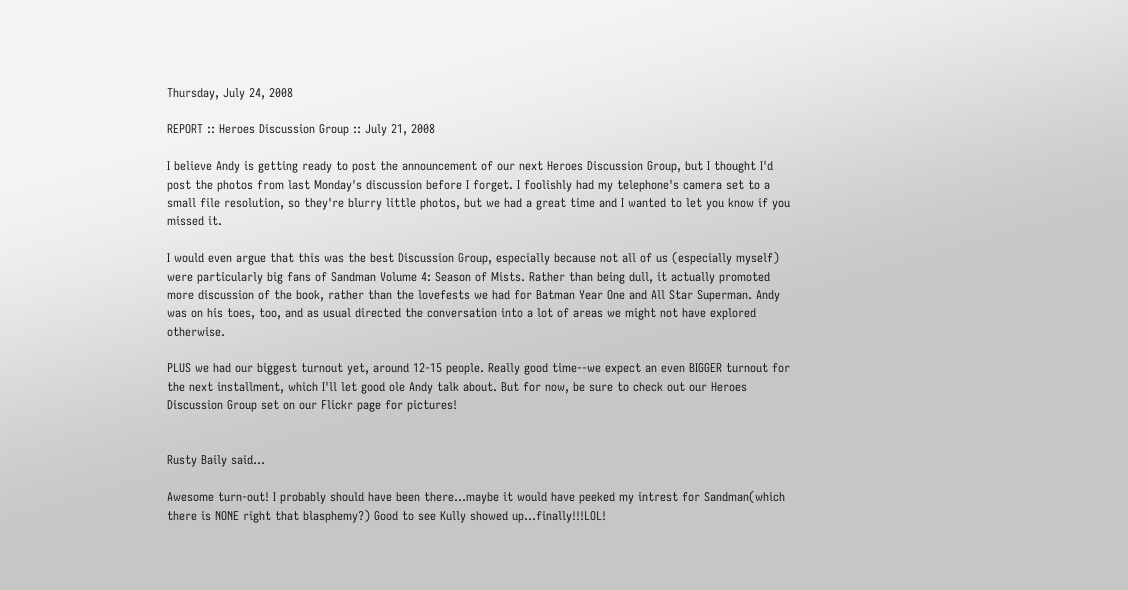Thursday, July 24, 2008

REPORT :: Heroes Discussion Group :: July 21, 2008

I believe Andy is getting ready to post the announcement of our next Heroes Discussion Group, but I thought I'd post the photos from last Monday's discussion before I forget. I foolishly had my telephone's camera set to a small file resolution, so they're blurry little photos, but we had a great time and I wanted to let you know if you missed it.

I would even argue that this was the best Discussion Group, especially because not all of us (especially myself) were particularly big fans of Sandman Volume 4: Season of Mists. Rather than being dull, it actually promoted more discussion of the book, rather than the lovefests we had for Batman Year One and All Star Superman. Andy was on his toes, too, and as usual directed the conversation into a lot of areas we might not have explored otherwise.

PLUS we had our biggest turnout yet, around 12-15 people. Really good time--we expect an even BIGGER turnout for the next installment, which I'll let good ole Andy talk about. But for now, be sure to check out our Heroes Discussion Group set on our Flickr page for pictures!


Rusty Baily said...

Awesome turn-out! I probably should have been there...maybe it would have peeked my intrest for Sandman(which there is NONE right that blasphemy?) Good to see Kully showed up...finally!!!LOL!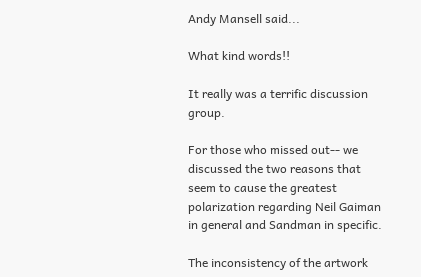Andy Mansell said...

What kind words!!

It really was a terrific discussion group.

For those who missed out-- we discussed the two reasons that seem to cause the greatest polarization regarding Neil Gaiman in general and Sandman in specific.

The inconsistency of the artwork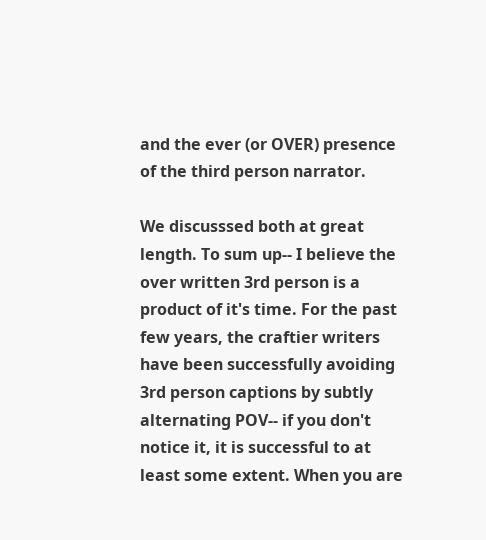and the ever (or OVER) presence of the third person narrator.

We discusssed both at great length. To sum up-- I believe the over written 3rd person is a product of it's time. For the past few years, the craftier writers have been successfully avoiding 3rd person captions by subtly alternating POV-- if you don't notice it, it is successful to at least some extent. When you are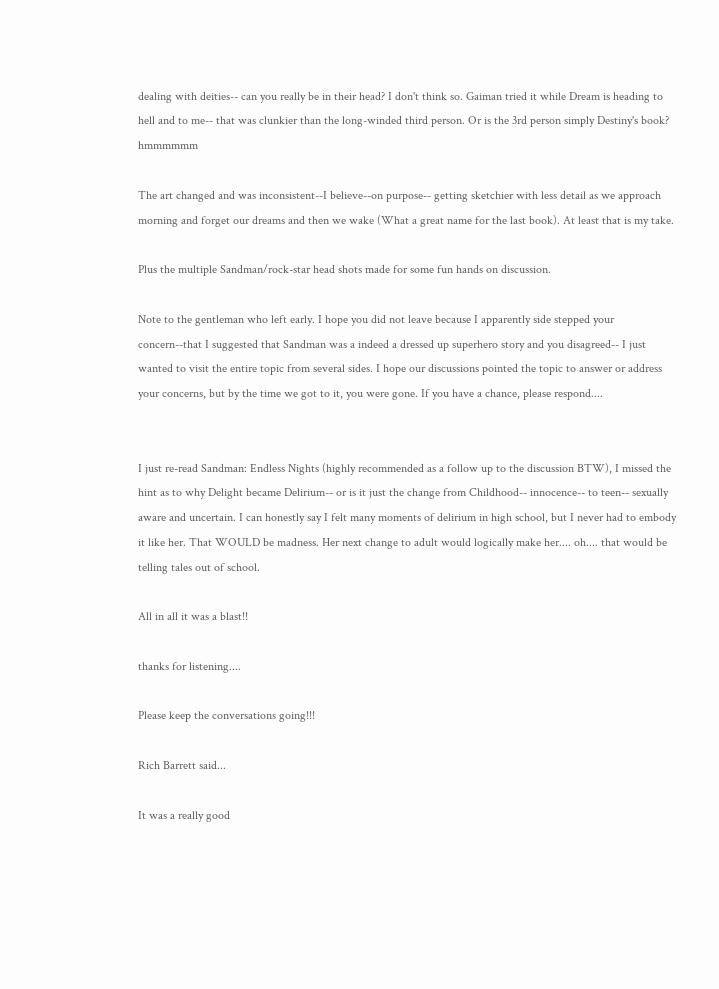dealing with deities-- can you really be in their head? I don't think so. Gaiman tried it while Dream is heading to hell and to me-- that was clunkier than the long-winded third person. Or is the 3rd person simply Destiny's book? hmmmmmm

The art changed and was inconsistent--I believe--on purpose-- getting sketchier with less detail as we approach morning and forget our dreams and then we wake (What a great name for the last book). At least that is my take.

Plus the multiple Sandman/rock-star head shots made for some fun hands on discussion.

Note to the gentleman who left early. I hope you did not leave because I apparently side stepped your concern--that I suggested that Sandman was a indeed a dressed up superhero story and you disagreed-- I just wanted to visit the entire topic from several sides. I hope our discussions pointed the topic to answer or address your concerns, but by the time we got to it, you were gone. If you have a chance, please respond....


I just re-read Sandman: Endless Nights (highly recommended as a follow up to the discussion BTW), I missed the hint as to why Delight became Delirium-- or is it just the change from Childhood-- innocence-- to teen-- sexually aware and uncertain. I can honestly say I felt many moments of delirium in high school, but I never had to embody it like her. That WOULD be madness. Her next change to adult would logically make her.... oh.... that would be telling tales out of school.

All in all it was a blast!!

thanks for listening....

Please keep the conversations going!!!

Rich Barrett said...

It was a really good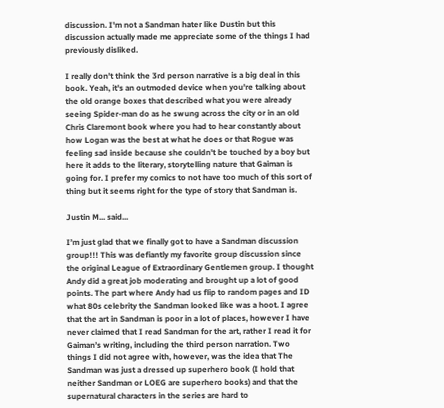discussion. I'm not a Sandman hater like Dustin but this discussion actually made me appreciate some of the things I had previously disliked.

I really don't think the 3rd person narrative is a big deal in this book. Yeah, it's an outmoded device when you're talking about the old orange boxes that described what you were already seeing Spider-man do as he swung across the city or in an old Chris Claremont book where you had to hear constantly about how Logan was the best at what he does or that Rogue was feeling sad inside because she couldn't be touched by a boy but here it adds to the literary, storytelling nature that Gaiman is going for. I prefer my comics to not have too much of this sort of thing but it seems right for the type of story that Sandman is.

Justin M... said...

I’m just glad that we finally got to have a Sandman discussion group!!! This was defiantly my favorite group discussion since the original League of Extraordinary Gentlemen group. I thought Andy did a great job moderating and brought up a lot of good points. The part where Andy had us flip to random pages and ID what 80s celebrity the Sandman looked like was a hoot. I agree that the art in Sandman is poor in a lot of places, however I have never claimed that I read Sandman for the art, rather I read it for Gaiman’s writing, including the third person narration. Two things I did not agree with, however, was the idea that The Sandman was just a dressed up superhero book (I hold that neither Sandman or LOEG are superhero books) and that the supernatural characters in the series are hard to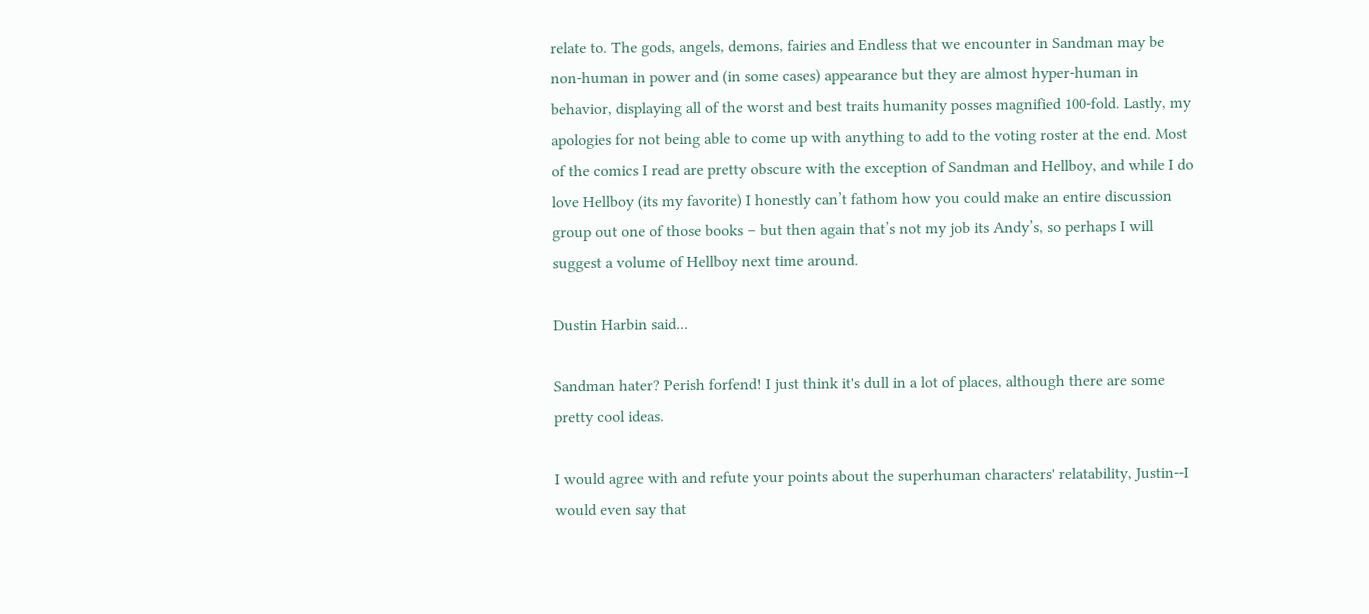relate to. The gods, angels, demons, fairies and Endless that we encounter in Sandman may be non-human in power and (in some cases) appearance but they are almost hyper-human in behavior, displaying all of the worst and best traits humanity posses magnified 100-fold. Lastly, my apologies for not being able to come up with anything to add to the voting roster at the end. Most of the comics I read are pretty obscure with the exception of Sandman and Hellboy, and while I do love Hellboy (its my favorite) I honestly can’t fathom how you could make an entire discussion group out one of those books – but then again that’s not my job its Andy’s, so perhaps I will suggest a volume of Hellboy next time around.

Dustin Harbin said...

Sandman hater? Perish forfend! I just think it's dull in a lot of places, although there are some pretty cool ideas.

I would agree with and refute your points about the superhuman characters' relatability, Justin--I would even say that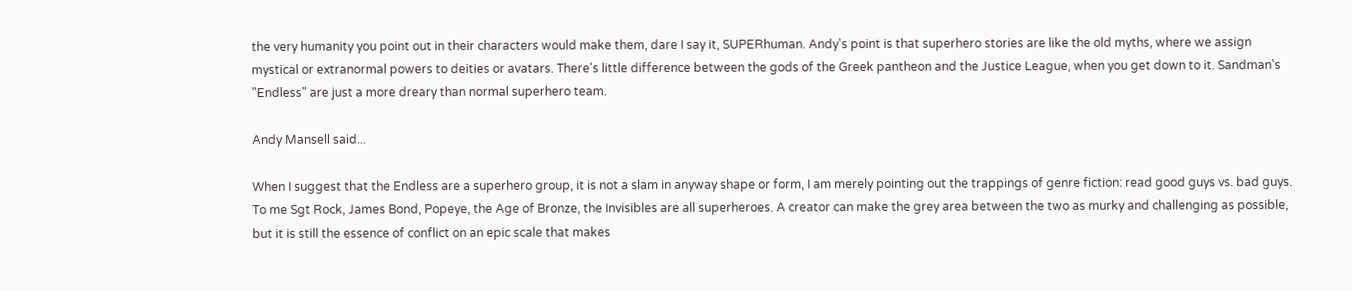the very humanity you point out in their characters would make them, dare I say it, SUPERhuman. Andy's point is that superhero stories are like the old myths, where we assign mystical or extranormal powers to deities or avatars. There's little difference between the gods of the Greek pantheon and the Justice League, when you get down to it. Sandman's "Endless" are just a more dreary than normal superhero team.

Andy Mansell said...

When I suggest that the Endless are a superhero group, it is not a slam in anyway shape or form, I am merely pointing out the trappings of genre fiction: read good guys vs. bad guys. To me Sgt Rock, James Bond, Popeye, the Age of Bronze, the Invisibles are all superheroes. A creator can make the grey area between the two as murky and challenging as possible, but it is still the essence of conflict on an epic scale that makes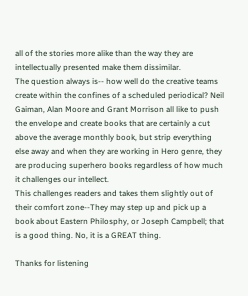all of the stories more alike than the way they are intellectually presented make them dissimilar.
The question always is-- how well do the creative teams create within the confines of a scheduled periodical? Neil Gaiman, Alan Moore and Grant Morrison all like to push the envelope and create books that are certainly a cut above the average monthly book, but strip everything else away and when they are working in Hero genre, they are producing superhero books regardless of how much it challenges our intellect.
This challenges readers and takes them slightly out of their comfort zone--They may step up and pick up a book about Eastern Philosphy, or Joseph Campbell; that is a good thing. No, it is a GREAT thing.

Thanks for listening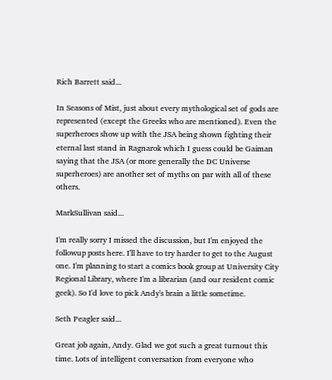Rich Barrett said...

In Seasons of Mist, just about every mythological set of gods are represented (except the Greeks who are mentioned). Even the superheroes show up with the JSA being shown fighting their eternal last stand in Ragnarok which I guess could be Gaiman saying that the JSA (or more generally the DC Universe superheroes) are another set of myths on par with all of these others.

MarkSullivan said...

I'm really sorry I missed the discussion, but I'm enjoyed the followup posts here. I'll have to try harder to get to the August one. I'm planning to start a comics book group at University City Regional Library, where I'm a librarian (and our resident comic geek). So I'd love to pick Andy's brain a little sometime.

Seth Peagler said...

Great job again, Andy. Glad we got such a great turnout this time. Lots of intelligent conversation from everyone who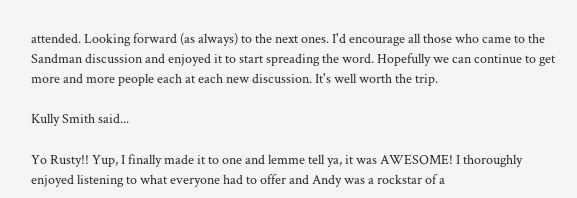attended. Looking forward (as always) to the next ones. I'd encourage all those who came to the Sandman discussion and enjoyed it to start spreading the word. Hopefully we can continue to get more and more people each at each new discussion. It's well worth the trip.

Kully Smith said...

Yo Rusty!! Yup, I finally made it to one and lemme tell ya, it was AWESOME! I thoroughly enjoyed listening to what everyone had to offer and Andy was a rockstar of a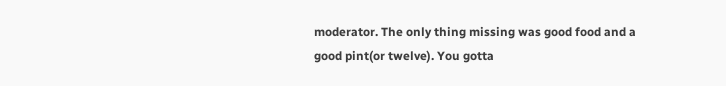moderator. The only thing missing was good food and a good pint(or twelve). You gotta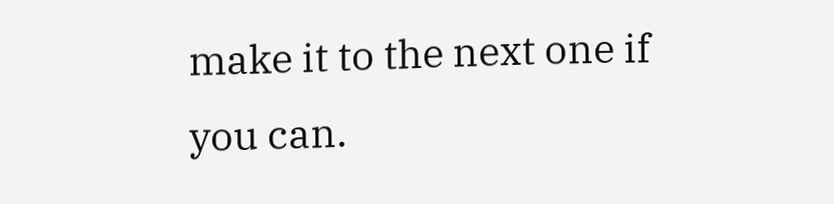make it to the next one if you can.